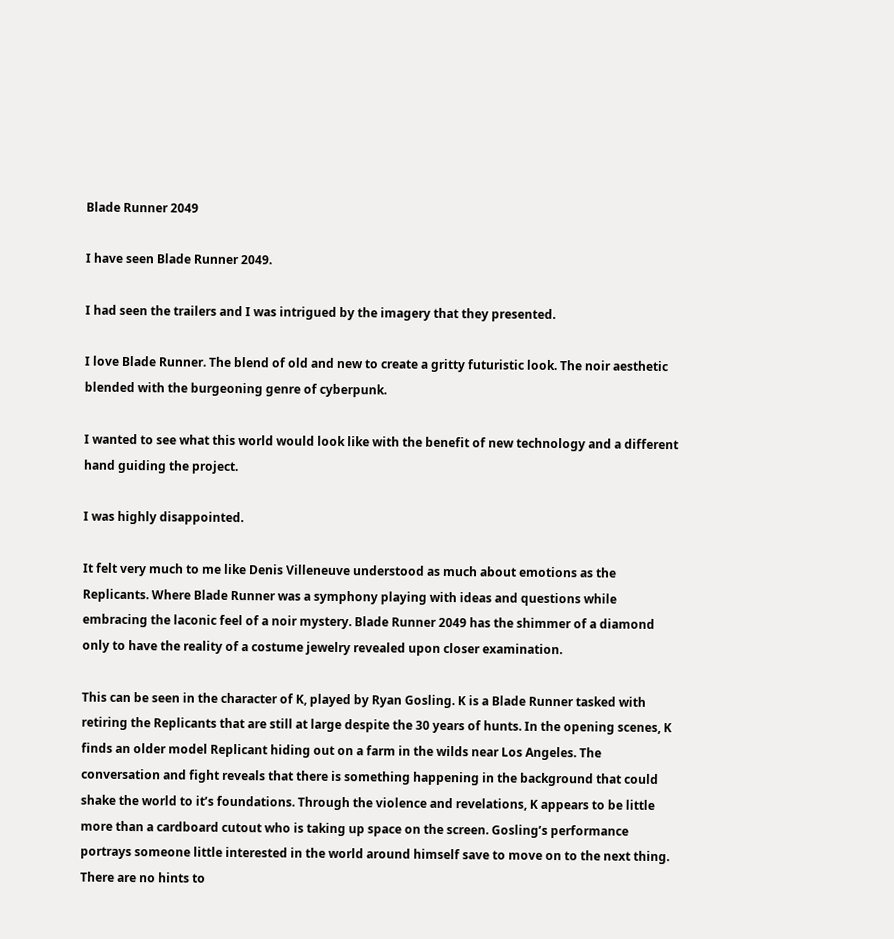Blade Runner 2049

I have seen Blade Runner 2049.

I had seen the trailers and I was intrigued by the imagery that they presented.

I love Blade Runner. The blend of old and new to create a gritty futuristic look. The noir aesthetic blended with the burgeoning genre of cyberpunk.

I wanted to see what this world would look like with the benefit of new technology and a different hand guiding the project.

I was highly disappointed.

It felt very much to me like Denis Villeneuve understood as much about emotions as the Replicants. Where Blade Runner was a symphony playing with ideas and questions while embracing the laconic feel of a noir mystery. Blade Runner 2049 has the shimmer of a diamond only to have the reality of a costume jewelry revealed upon closer examination.

This can be seen in the character of K, played by Ryan Gosling. K is a Blade Runner tasked with retiring the Replicants that are still at large despite the 30 years of hunts. In the opening scenes, K finds an older model Replicant hiding out on a farm in the wilds near Los Angeles. The conversation and fight reveals that there is something happening in the background that could shake the world to it’s foundations. Through the violence and revelations, K appears to be little more than a cardboard cutout who is taking up space on the screen. Gosling’s performance portrays someone little interested in the world around himself save to move on to the next thing. There are no hints to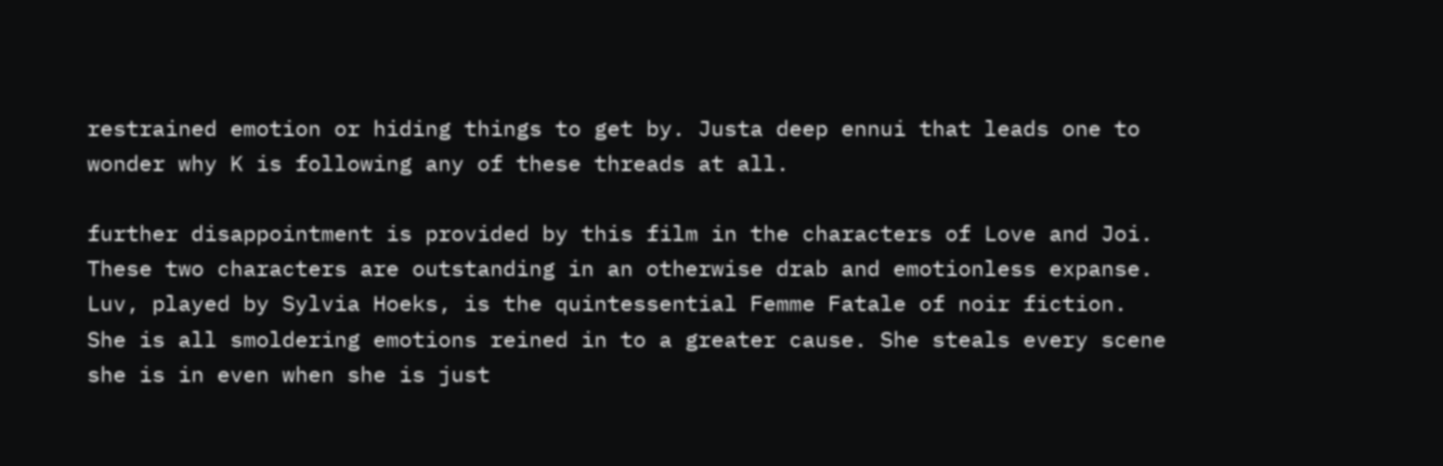restrained emotion or hiding things to get by. Justa deep ennui that leads one to wonder why K is following any of these threads at all.

further disappointment is provided by this film in the characters of Love and Joi. These two characters are outstanding in an otherwise drab and emotionless expanse. Luv, played by Sylvia Hoeks, is the quintessential Femme Fatale of noir fiction. She is all smoldering emotions reined in to a greater cause. She steals every scene she is in even when she is just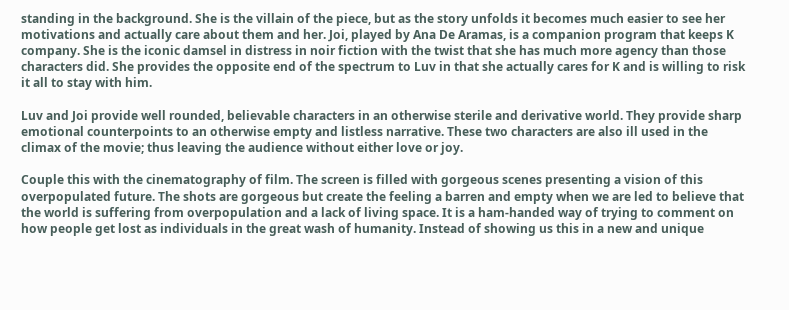standing in the background. She is the villain of the piece, but as the story unfolds it becomes much easier to see her motivations and actually care about them and her. Joi, played by Ana De Aramas, is a companion program that keeps K company. She is the iconic damsel in distress in noir fiction with the twist that she has much more agency than those characters did. She provides the opposite end of the spectrum to Luv in that she actually cares for K and is willing to risk it all to stay with him.

Luv and Joi provide well rounded, believable characters in an otherwise sterile and derivative world. They provide sharp emotional counterpoints to an otherwise empty and listless narrative. These two characters are also ill used in the climax of the movie; thus leaving the audience without either love or joy.

Couple this with the cinematography of film. The screen is filled with gorgeous scenes presenting a vision of this overpopulated future. The shots are gorgeous but create the feeling a barren and empty when we are led to believe that the world is suffering from overpopulation and a lack of living space. It is a ham-handed way of trying to comment on how people get lost as individuals in the great wash of humanity. Instead of showing us this in a new and unique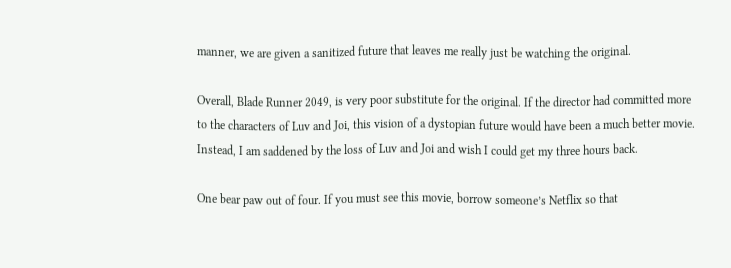manner, we are given a sanitized future that leaves me really just be watching the original.

Overall, Blade Runner 2049, is very poor substitute for the original. If the director had committed more to the characters of Luv and Joi, this vision of a dystopian future would have been a much better movie. Instead, I am saddened by the loss of Luv and Joi and wish I could get my three hours back.

One bear paw out of four. If you must see this movie, borrow someone’s Netflix so that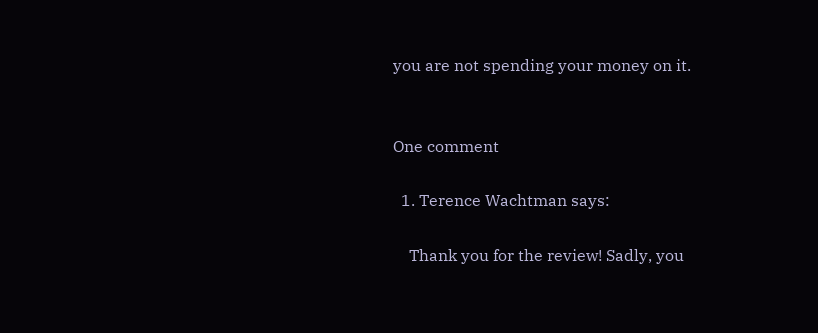you are not spending your money on it.


One comment

  1. Terence Wachtman says:

    Thank you for the review! Sadly, you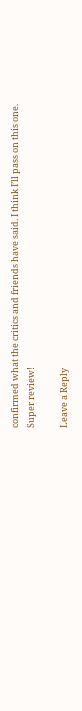confirmed what the critics and friends have said. I think I’ll pass on this one. Super review!

Leave a Reply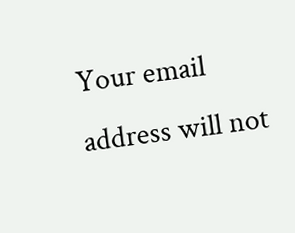Your email address will not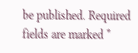be published. Required fields are marked *